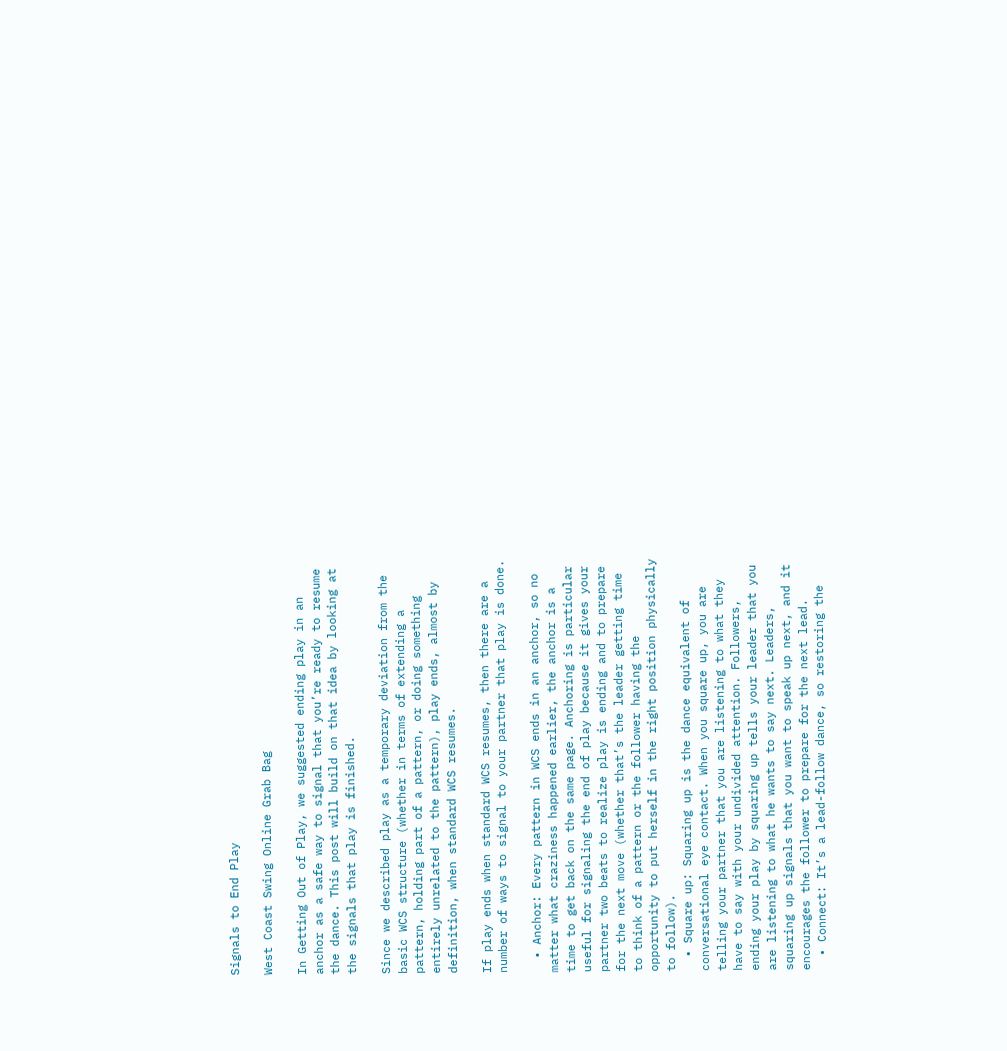Signals to End Play

West Coast Swing Online Grab Bag

In Getting Out of Play, we suggested ending play in an anchor as a safe way to signal that you’re ready to resume the dance. This post will build on that idea by looking at the signals that play is finished.

Since we described play as a temporary deviation from the basic WCS structure (whether in terms of extending a pattern, holding part of a pattern, or doing something entirely unrelated to the pattern), play ends, almost by definition, when standard WCS resumes.

If play ends when standard WCS resumes, then there are a number of ways to signal to your partner that play is done.

  • Anchor: Every pattern in WCS ends in an anchor, so no matter what craziness happened earlier, the anchor is a time to get back on the same page. Anchoring is particular useful for signaling the end of play because it gives your partner two beats to realize play is ending and to prepare for the next move (whether that’s the leader getting time to think of a pattern or the follower having the opportunity to put herself in the right position physically to follow).
  • Square up: Squaring up is the dance equivalent of conversational eye contact. When you square up, you are telling your partner that you are listening to what they have to say with your undivided attention. Followers, ending your play by squaring up tells your leader that you are listening to what he wants to say next. Leaders, squaring up signals that you want to speak up next, and it encourages the follower to prepare for the next lead.
  • Connect: It’s a lead-follow dance, so restoring the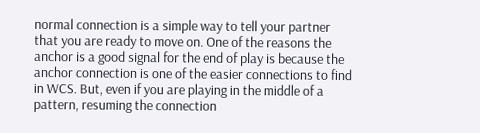normal connection is a simple way to tell your partner that you are ready to move on. One of the reasons the anchor is a good signal for the end of play is because the anchor connection is one of the easier connections to find in WCS. But, even if you are playing in the middle of a pattern, resuming the connection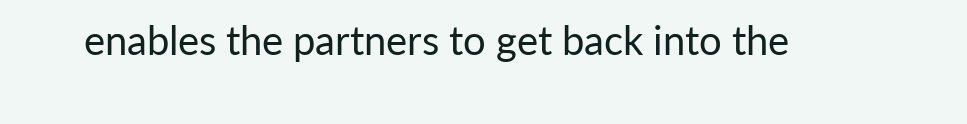enables the partners to get back into the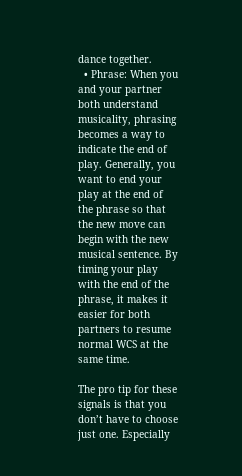dance together.
  • Phrase: When you and your partner both understand musicality, phrasing becomes a way to indicate the end of play. Generally, you want to end your play at the end of the phrase so that the new move can begin with the new musical sentence. By timing your play with the end of the phrase, it makes it easier for both partners to resume normal WCS at the same time.

The pro tip for these signals is that you don’t have to choose just one. Especially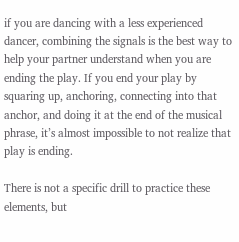if you are dancing with a less experienced dancer, combining the signals is the best way to help your partner understand when you are ending the play. If you end your play by squaring up, anchoring, connecting into that anchor, and doing it at the end of the musical phrase, it’s almost impossible to not realize that play is ending.

There is not a specific drill to practice these elements, but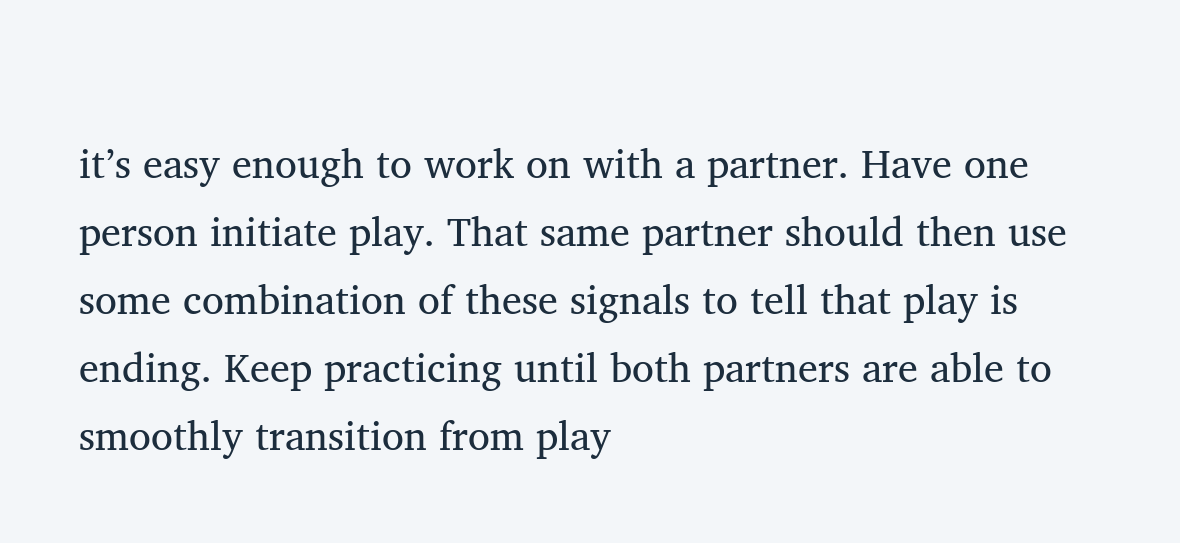it’s easy enough to work on with a partner. Have one person initiate play. That same partner should then use some combination of these signals to tell that play is ending. Keep practicing until both partners are able to smoothly transition from play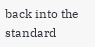back into the standard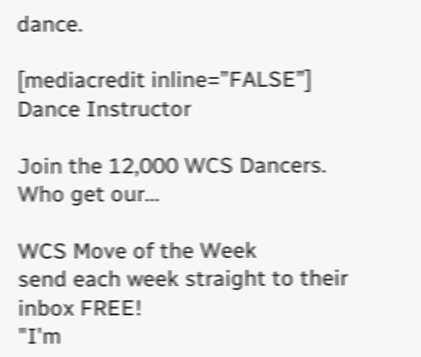dance.

[mediacredit inline=”FALSE”]
Dance Instructor

Join the 12,000 WCS Dancers.
Who get our...

WCS Move of the Week
send each week straight to their inbox FREE!
"I'm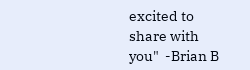excited to share with you"  -Brian B